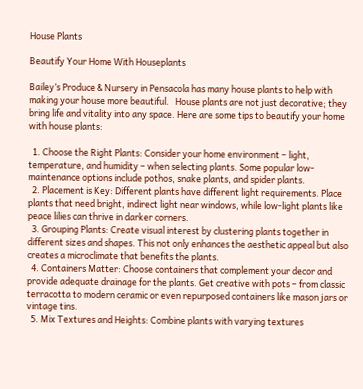House Plants

Beautify Your Home With Houseplants

Bailey’s Produce & Nursery in Pensacola has many house plants to help with making your house more beautiful.   House plants are not just decorative; they bring life and vitality into any space. Here are some tips to beautify your home with house plants:

  1. Choose the Right Plants: Consider your home environment – light, temperature, and humidity – when selecting plants. Some popular low-maintenance options include pothos, snake plants, and spider plants.
  2. Placement is Key: Different plants have different light requirements. Place plants that need bright, indirect light near windows, while low-light plants like peace lilies can thrive in darker corners.
  3. Grouping Plants: Create visual interest by clustering plants together in different sizes and shapes. This not only enhances the aesthetic appeal but also creates a microclimate that benefits the plants.
  4. Containers Matter: Choose containers that complement your decor and provide adequate drainage for the plants. Get creative with pots – from classic terracotta to modern ceramic or even repurposed containers like mason jars or vintage tins.
  5. Mix Textures and Heights: Combine plants with varying textures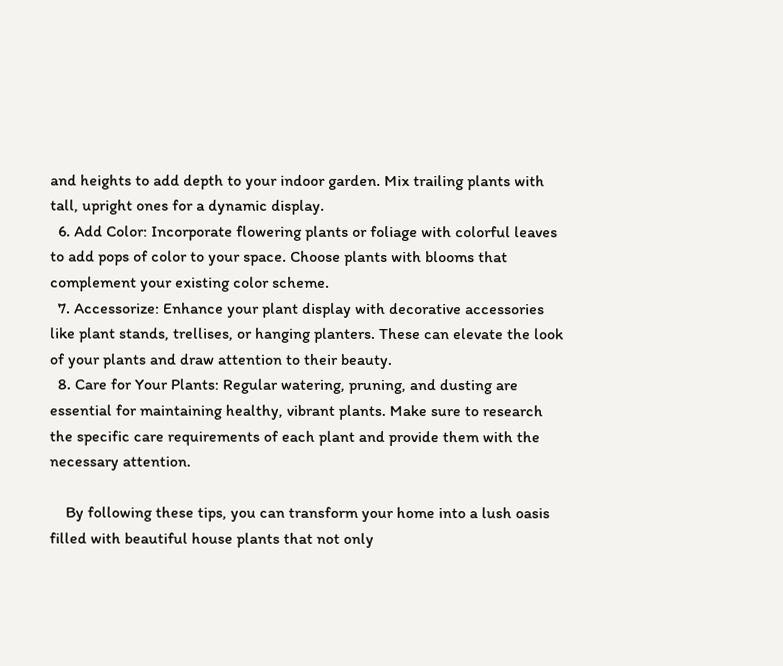and heights to add depth to your indoor garden. Mix trailing plants with tall, upright ones for a dynamic display.
  6. Add Color: Incorporate flowering plants or foliage with colorful leaves to add pops of color to your space. Choose plants with blooms that complement your existing color scheme.
  7. Accessorize: Enhance your plant display with decorative accessories like plant stands, trellises, or hanging planters. These can elevate the look of your plants and draw attention to their beauty.
  8. Care for Your Plants: Regular watering, pruning, and dusting are essential for maintaining healthy, vibrant plants. Make sure to research the specific care requirements of each plant and provide them with the necessary attention.

    By following these tips, you can transform your home into a lush oasis filled with beautiful house plants that not only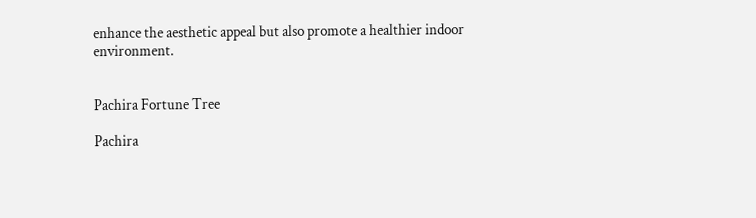enhance the aesthetic appeal but also promote a healthier indoor environment.


Pachira Fortune Tree

Pachira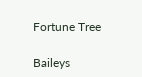Fortune Tree

Baileys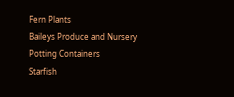Fern Plants
Baileys Produce and Nursery Potting Containers
Starfish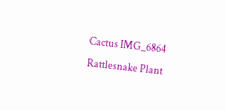Cactus IMG_6864
Rattlesnake Plant